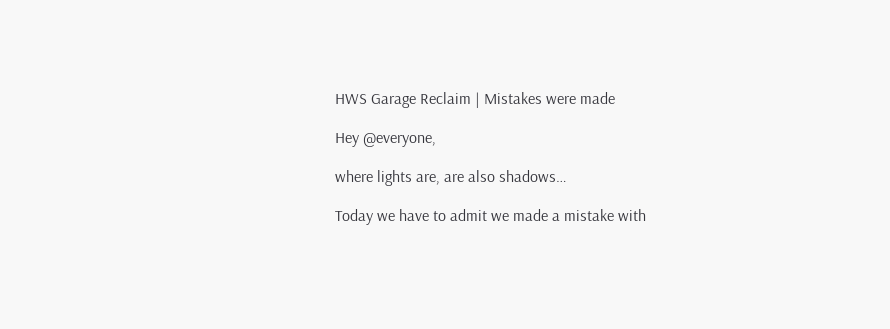HWS Garage Reclaim | Mistakes were made

Hey @everyone,

where lights are, are also shadows…

Today we have to admit we made a mistake with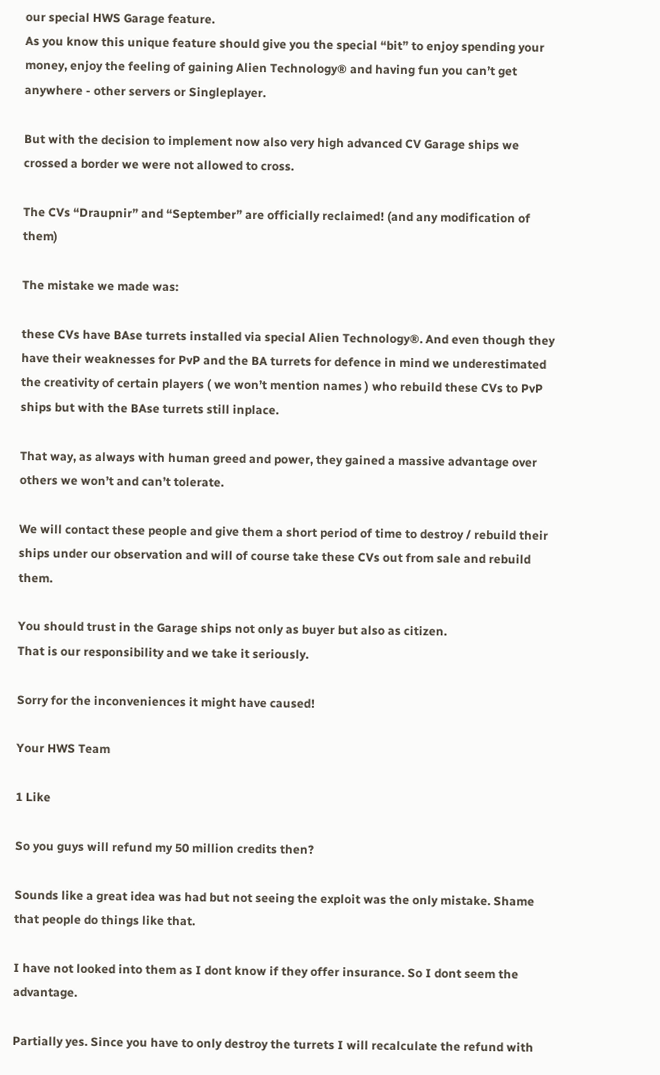our special HWS Garage feature.
As you know this unique feature should give you the special “bit” to enjoy spending your money, enjoy the feeling of gaining Alien Technology® and having fun you can’t get anywhere - other servers or Singleplayer.

But with the decision to implement now also very high advanced CV Garage ships we crossed a border we were not allowed to cross.

The CVs “Draupnir” and “September” are officially reclaimed! (and any modification of them)

The mistake we made was:

these CVs have BAse turrets installed via special Alien Technology®. And even though they have their weaknesses for PvP and the BA turrets for defence in mind we underestimated the creativity of certain players ( we won’t mention names ) who rebuild these CVs to PvP ships but with the BAse turrets still inplace.

That way, as always with human greed and power, they gained a massive advantage over others we won’t and can’t tolerate.

We will contact these people and give them a short period of time to destroy / rebuild their ships under our observation and will of course take these CVs out from sale and rebuild them.

You should trust in the Garage ships not only as buyer but also as citizen.
That is our responsibility and we take it seriously.

Sorry for the inconveniences it might have caused!

Your HWS Team

1 Like

So you guys will refund my 50 million credits then?

Sounds like a great idea was had but not seeing the exploit was the only mistake. Shame that people do things like that.

I have not looked into them as I dont know if they offer insurance. So I dont seem the advantage.

Partially yes. Since you have to only destroy the turrets I will recalculate the refund with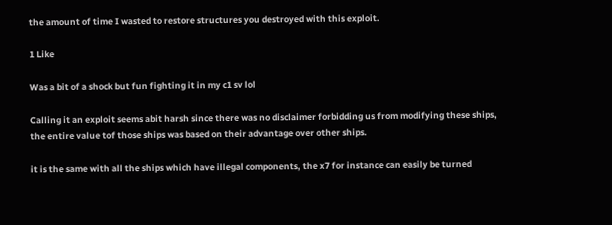the amount of time I wasted to restore structures you destroyed with this exploit.

1 Like

Was a bit of a shock but fun fighting it in my c1 sv lol

Calling it an exploit seems abit harsh since there was no disclaimer forbidding us from modifying these ships, the entire value tof those ships was based on their advantage over other ships.

it is the same with all the ships which have illegal components, the x7 for instance can easily be turned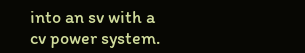into an sv with a cv power system.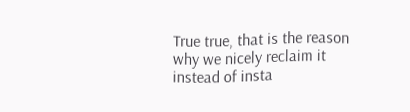True true, that is the reason why we nicely reclaim it instead of insta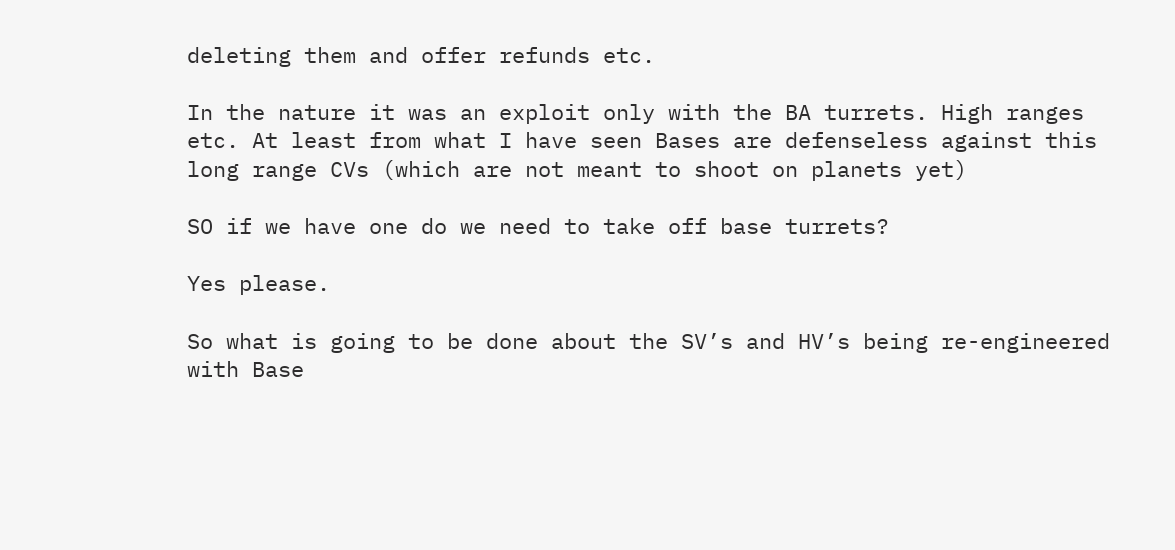deleting them and offer refunds etc.

In the nature it was an exploit only with the BA turrets. High ranges etc. At least from what I have seen Bases are defenseless against this long range CVs (which are not meant to shoot on planets yet)

SO if we have one do we need to take off base turrets?

Yes please.

So what is going to be done about the SV’s and HV’s being re-engineered with Base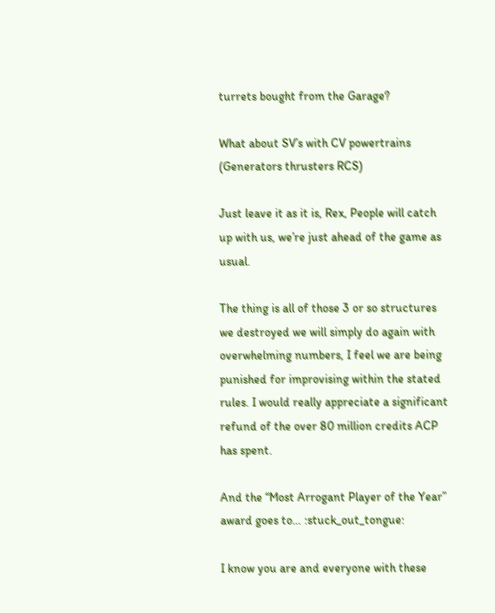turrets bought from the Garage?

What about SV’s with CV powertrains (Generators thrusters RCS)

Just leave it as it is, Rex, People will catch up with us, we’re just ahead of the game as usual.

The thing is all of those 3 or so structures we destroyed we will simply do again with overwhelming numbers, I feel we are being punished for improvising within the stated rules. I would really appreciate a significant refund of the over 80 million credits ACP has spent.

And the “Most Arrogant Player of the Year” award goes to… :stuck_out_tongue:

I know you are and everyone with these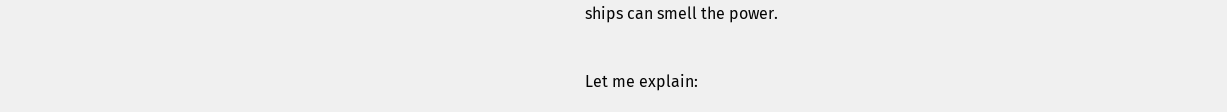ships can smell the power.

Let me explain: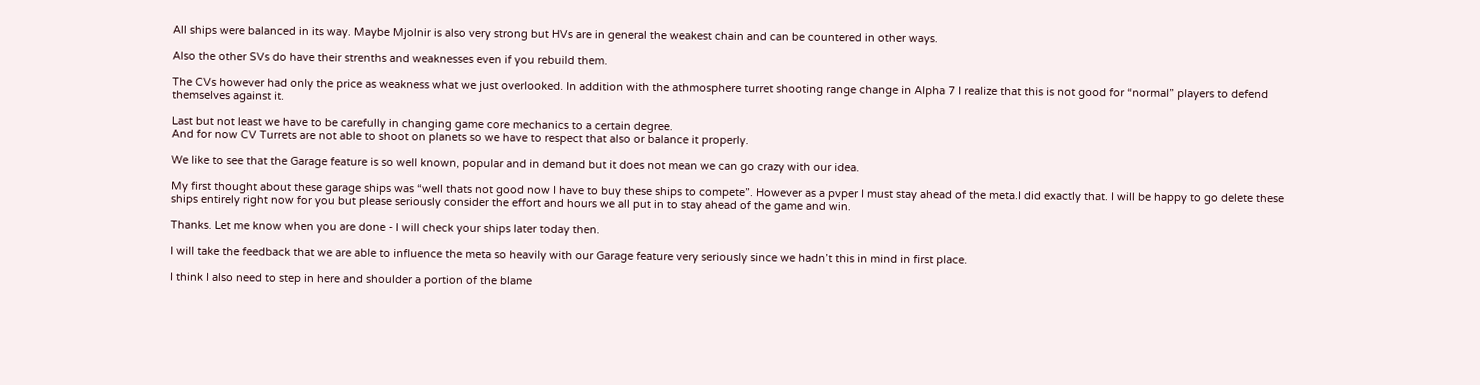All ships were balanced in its way. Maybe Mjolnir is also very strong but HVs are in general the weakest chain and can be countered in other ways.

Also the other SVs do have their strenths and weaknesses even if you rebuild them.

The CVs however had only the price as weakness what we just overlooked. In addition with the athmosphere turret shooting range change in Alpha 7 I realize that this is not good for “normal” players to defend themselves against it.

Last but not least we have to be carefully in changing game core mechanics to a certain degree.
And for now CV Turrets are not able to shoot on planets so we have to respect that also or balance it properly.

We like to see that the Garage feature is so well known, popular and in demand but it does not mean we can go crazy with our idea.

My first thought about these garage ships was “well thats not good now I have to buy these ships to compete”. However as a pvper I must stay ahead of the meta.I did exactly that. I will be happy to go delete these ships entirely right now for you but please seriously consider the effort and hours we all put in to stay ahead of the game and win.

Thanks. Let me know when you are done - I will check your ships later today then.

I will take the feedback that we are able to influence the meta so heavily with our Garage feature very seriously since we hadn’t this in mind in first place.

I think I also need to step in here and shoulder a portion of the blame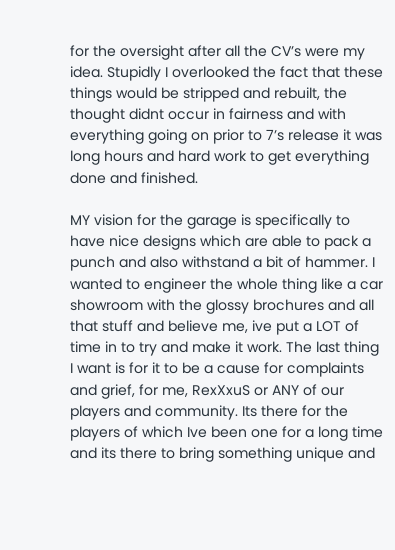for the oversight after all the CV’s were my idea. Stupidly I overlooked the fact that these things would be stripped and rebuilt, the thought didnt occur in fairness and with everything going on prior to 7’s release it was long hours and hard work to get everything done and finished.

MY vision for the garage is specifically to have nice designs which are able to pack a punch and also withstand a bit of hammer. I wanted to engineer the whole thing like a car showroom with the glossy brochures and all that stuff and believe me, ive put a LOT of time in to try and make it work. The last thing I want is for it to be a cause for complaints and grief, for me, RexXxuS or ANY of our players and community. Its there for the players of which Ive been one for a long time and its there to bring something unique and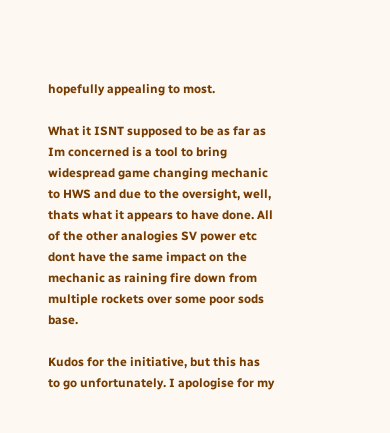hopefully appealing to most.

What it ISNT supposed to be as far as Im concerned is a tool to bring widespread game changing mechanic to HWS and due to the oversight, well, thats what it appears to have done. All of the other analogies SV power etc dont have the same impact on the mechanic as raining fire down from multiple rockets over some poor sods base.

Kudos for the initiative, but this has to go unfortunately. I apologise for my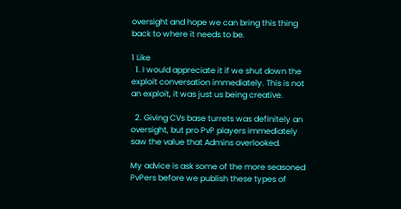oversight and hope we can bring this thing back to where it needs to be.

1 Like
  1. I would appreciate it if we shut down the exploit conversation immediately. This is not an exploit, it was just us being creative.

  2. Giving CVs base turrets was definitely an oversight, but pro PvP players immediately saw the value that Admins overlooked.

My advice is ask some of the more seasoned PvPers before we publish these types of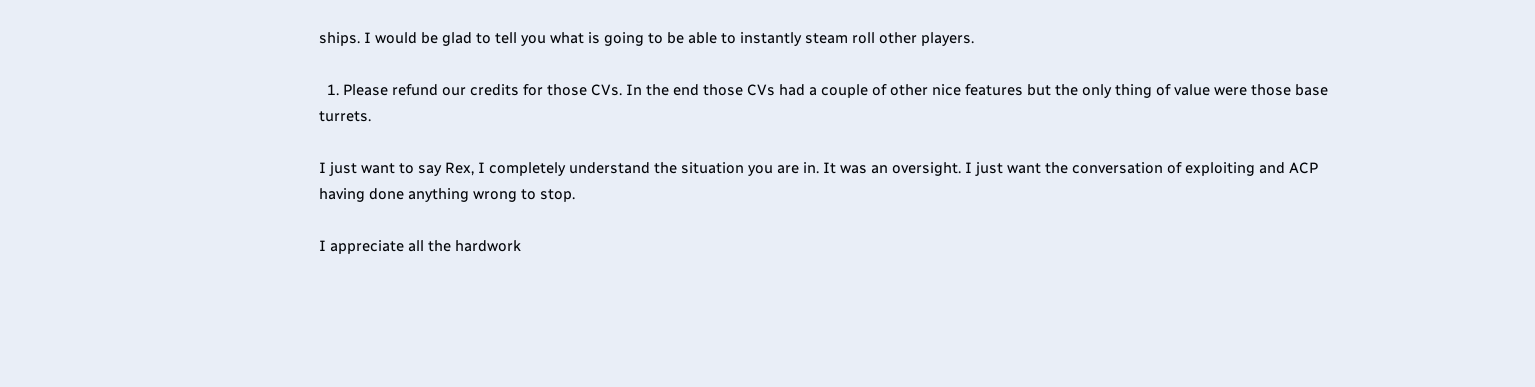ships. I would be glad to tell you what is going to be able to instantly steam roll other players.

  1. Please refund our credits for those CVs. In the end those CVs had a couple of other nice features but the only thing of value were those base turrets.

I just want to say Rex, I completely understand the situation you are in. It was an oversight. I just want the conversation of exploiting and ACP having done anything wrong to stop.

I appreciate all the hardwork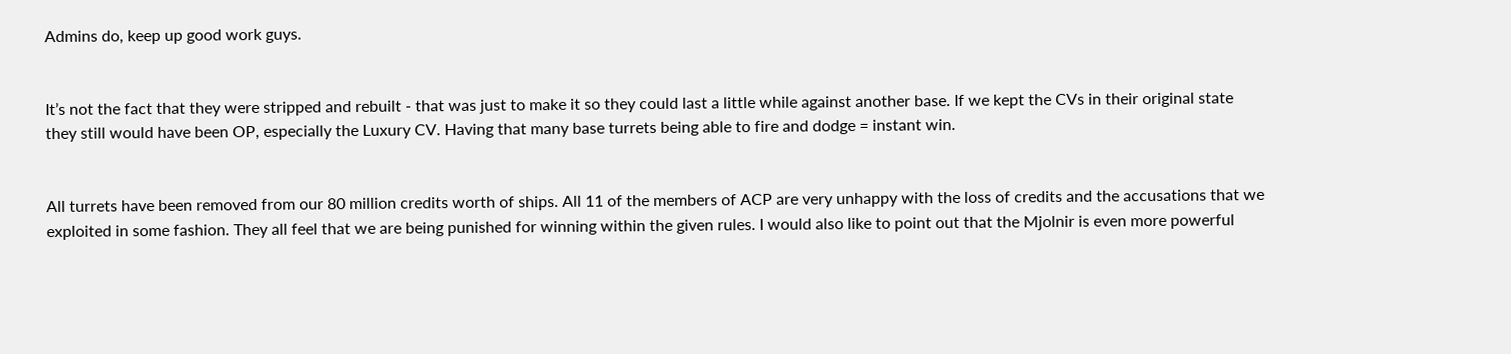Admins do, keep up good work guys.


It’s not the fact that they were stripped and rebuilt - that was just to make it so they could last a little while against another base. If we kept the CVs in their original state they still would have been OP, especially the Luxury CV. Having that many base turrets being able to fire and dodge = instant win.


All turrets have been removed from our 80 million credits worth of ships. All 11 of the members of ACP are very unhappy with the loss of credits and the accusations that we exploited in some fashion. They all feel that we are being punished for winning within the given rules. I would also like to point out that the Mjolnir is even more powerful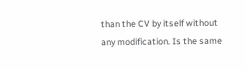than the CV by itself without any modification. Is the same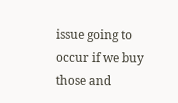issue going to occur if we buy those and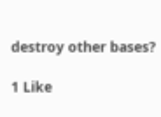destroy other bases?

1 Like